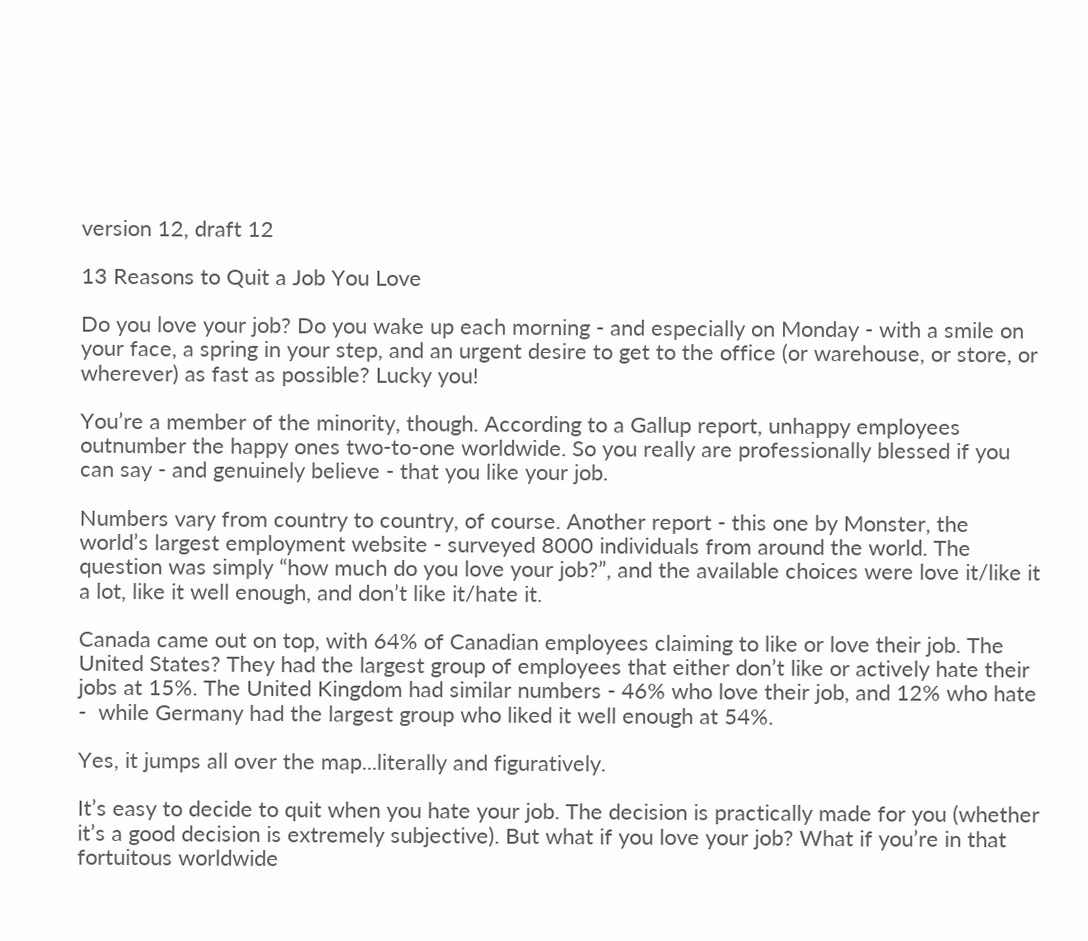version 12, draft 12

13 Reasons to Quit a Job You Love

Do you love your job? Do you wake up each morning - and especially on Monday - with a smile on your face, a spring in your step, and an urgent desire to get to the office (or warehouse, or store, or wherever) as fast as possible? Lucky you!

You’re a member of the minority, though. According to a Gallup report, unhappy employees outnumber the happy ones two-to-one worldwide. So you really are professionally blessed if you can say - and genuinely believe - that you like your job.

Numbers vary from country to country, of course. Another report - this one by Monster, the world’s largest employment website - surveyed 8000 individuals from around the world. The question was simply “how much do you love your job?”, and the available choices were love it/like it a lot, like it well enough, and don’t like it/hate it.

Canada came out on top, with 64% of Canadian employees claiming to like or love their job. The United States? They had the largest group of employees that either don’t like or actively hate their jobs at 15%. The United Kingdom had similar numbers - 46% who love their job, and 12% who hate -  while Germany had the largest group who liked it well enough at 54%.

Yes, it jumps all over the map...literally and figuratively.

It’s easy to decide to quit when you hate your job. The decision is practically made for you (whether it’s a good decision is extremely subjective). But what if you love your job? What if you’re in that fortuitous worldwide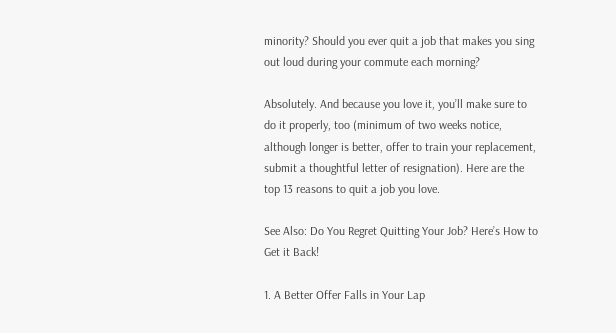minority? Should you ever quit a job that makes you sing out loud during your commute each morning?

Absolutely. And because you love it, you’ll make sure to do it properly, too (minimum of two weeks notice, although longer is better, offer to train your replacement, submit a thoughtful letter of resignation). Here are the top 13 reasons to quit a job you love.

See Also: Do You Regret Quitting Your Job? Here’s How to Get it Back!

1. A Better Offer Falls in Your Lap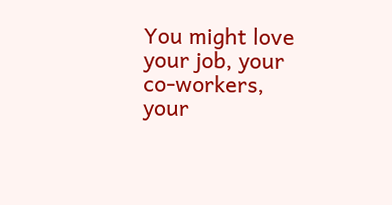You might love your job, your co-workers, your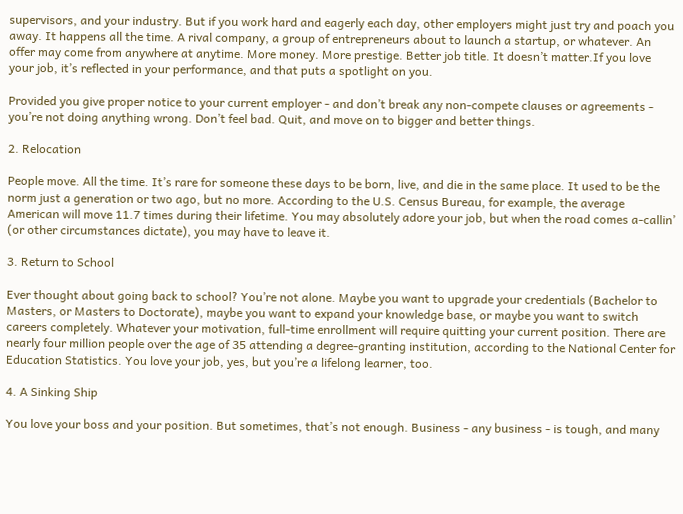supervisors, and your industry. But if you work hard and eagerly each day, other employers might just try and poach you away. It happens all the time. A rival company, a group of entrepreneurs about to launch a startup, or whatever. An offer may come from anywhere at anytime. More money. More prestige. Better job title. It doesn’t matter.If you love your job, it’s reflected in your performance, and that puts a spotlight on you.

Provided you give proper notice to your current employer - and don’t break any non-compete clauses or agreements - you’re not doing anything wrong. Don’t feel bad. Quit, and move on to bigger and better things.

2. Relocation

People move. All the time. It’s rare for someone these days to be born, live, and die in the same place. It used to be the norm just a generation or two ago, but no more. According to the U.S. Census Bureau, for example, the average American will move 11.7 times during their lifetime. You may absolutely adore your job, but when the road comes a-callin’ (or other circumstances dictate), you may have to leave it.

3. Return to School

Ever thought about going back to school? You’re not alone. Maybe you want to upgrade your credentials (Bachelor to Masters, or Masters to Doctorate), maybe you want to expand your knowledge base, or maybe you want to switch careers completely. Whatever your motivation, full-time enrollment will require quitting your current position. There are nearly four million people over the age of 35 attending a degree-granting institution, according to the National Center for Education Statistics. You love your job, yes, but you’re a lifelong learner, too.

4. A Sinking Ship

You love your boss and your position. But sometimes, that’s not enough. Business - any business - is tough, and many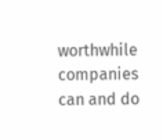worthwhile companies can and do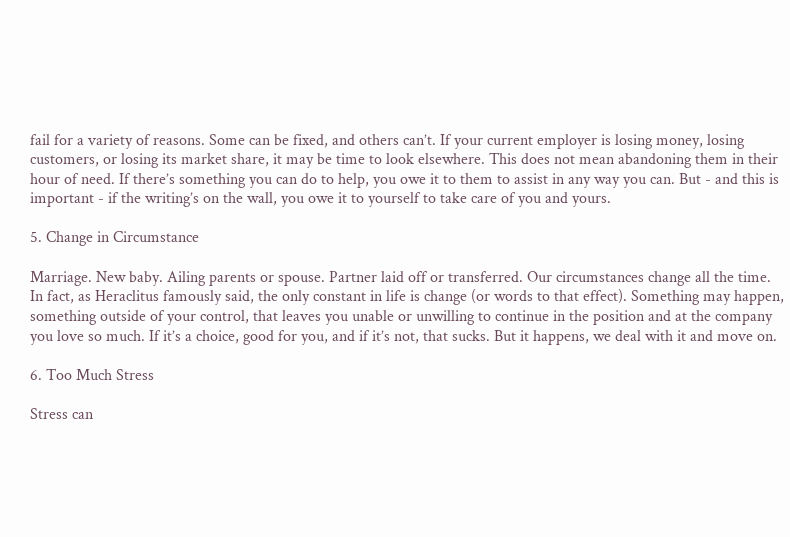fail for a variety of reasons. Some can be fixed, and others can’t. If your current employer is losing money, losing customers, or losing its market share, it may be time to look elsewhere. This does not mean abandoning them in their hour of need. If there’s something you can do to help, you owe it to them to assist in any way you can. But - and this is important - if the writing’s on the wall, you owe it to yourself to take care of you and yours.

5. Change in Circumstance

Marriage. New baby. Ailing parents or spouse. Partner laid off or transferred. Our circumstances change all the time. In fact, as Heraclitus famously said, the only constant in life is change (or words to that effect). Something may happen, something outside of your control, that leaves you unable or unwilling to continue in the position and at the company you love so much. If it’s a choice, good for you, and if it’s not, that sucks. But it happens, we deal with it and move on.

6. Too Much Stress

Stress can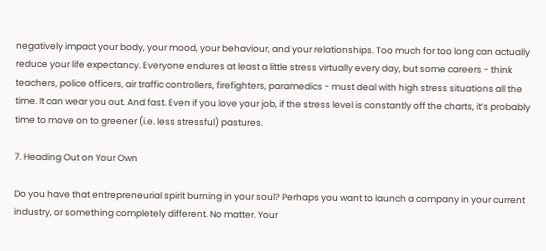negatively impact your body, your mood, your behaviour, and your relationships. Too much for too long can actually reduce your life expectancy. Everyone endures at least a little stress virtually every day, but some careers - think teachers, police officers, air traffic controllers, firefighters, paramedics - must deal with high stress situations all the time. It can wear you out. And fast. Even if you love your job, if the stress level is constantly off the charts, it’s probably time to move on to greener (i.e. less stressful) pastures.

7. Heading Out on Your Own

Do you have that entrepreneurial spirit burning in your soul? Perhaps you want to launch a company in your current industry, or something completely different. No matter. Your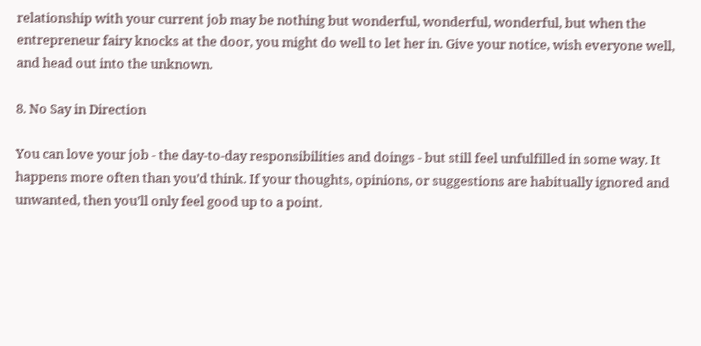relationship with your current job may be nothing but wonderful, wonderful, wonderful, but when the entrepreneur fairy knocks at the door, you might do well to let her in. Give your notice, wish everyone well, and head out into the unknown.

8. No Say in Direction

You can love your job - the day-to-day responsibilities and doings - but still feel unfulfilled in some way. It happens more often than you’d think. If your thoughts, opinions, or suggestions are habitually ignored and unwanted, then you’ll only feel good up to a point.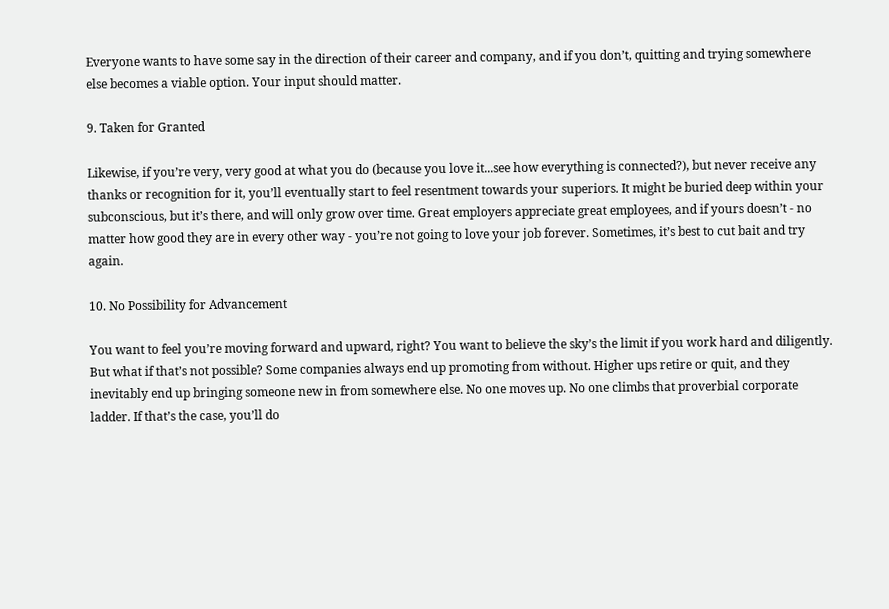Everyone wants to have some say in the direction of their career and company, and if you don’t, quitting and trying somewhere else becomes a viable option. Your input should matter.

9. Taken for Granted

Likewise, if you’re very, very good at what you do (because you love it...see how everything is connected?), but never receive any thanks or recognition for it, you’ll eventually start to feel resentment towards your superiors. It might be buried deep within your subconscious, but it’s there, and will only grow over time. Great employers appreciate great employees, and if yours doesn’t - no matter how good they are in every other way - you’re not going to love your job forever. Sometimes, it’s best to cut bait and try again.

10. No Possibility for Advancement

You want to feel you’re moving forward and upward, right? You want to believe the sky’s the limit if you work hard and diligently. But what if that’s not possible? Some companies always end up promoting from without. Higher ups retire or quit, and they inevitably end up bringing someone new in from somewhere else. No one moves up. No one climbs that proverbial corporate ladder. If that’s the case, you’ll do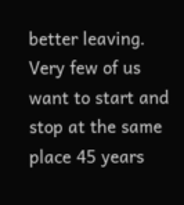better leaving. Very few of us want to start and stop at the same place 45 years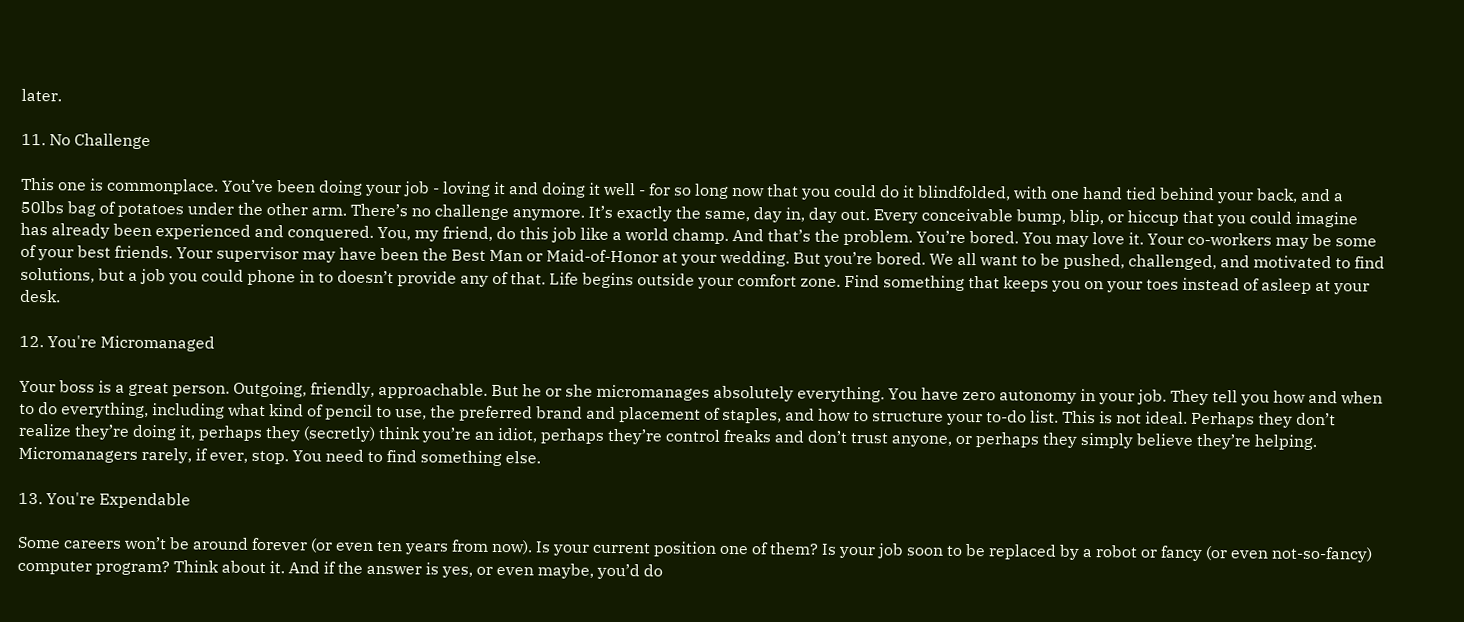later.

11. No Challenge

This one is commonplace. You’ve been doing your job - loving it and doing it well - for so long now that you could do it blindfolded, with one hand tied behind your back, and a 50lbs bag of potatoes under the other arm. There’s no challenge anymore. It’s exactly the same, day in, day out. Every conceivable bump, blip, or hiccup that you could imagine has already been experienced and conquered. You, my friend, do this job like a world champ. And that’s the problem. You’re bored. You may love it. Your co-workers may be some of your best friends. Your supervisor may have been the Best Man or Maid-of-Honor at your wedding. But you’re bored. We all want to be pushed, challenged, and motivated to find solutions, but a job you could phone in to doesn’t provide any of that. Life begins outside your comfort zone. Find something that keeps you on your toes instead of asleep at your desk.

12. You're Micromanaged

Your boss is a great person. Outgoing, friendly, approachable. But he or she micromanages absolutely everything. You have zero autonomy in your job. They tell you how and when to do everything, including what kind of pencil to use, the preferred brand and placement of staples, and how to structure your to-do list. This is not ideal. Perhaps they don’t realize they’re doing it, perhaps they (secretly) think you’re an idiot, perhaps they’re control freaks and don’t trust anyone, or perhaps they simply believe they’re helping. Micromanagers rarely, if ever, stop. You need to find something else.

13. You're Expendable

Some careers won’t be around forever (or even ten years from now). Is your current position one of them? Is your job soon to be replaced by a robot or fancy (or even not-so-fancy) computer program? Think about it. And if the answer is yes, or even maybe, you’d do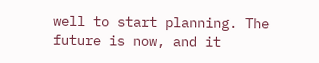well to start planning. The future is now, and it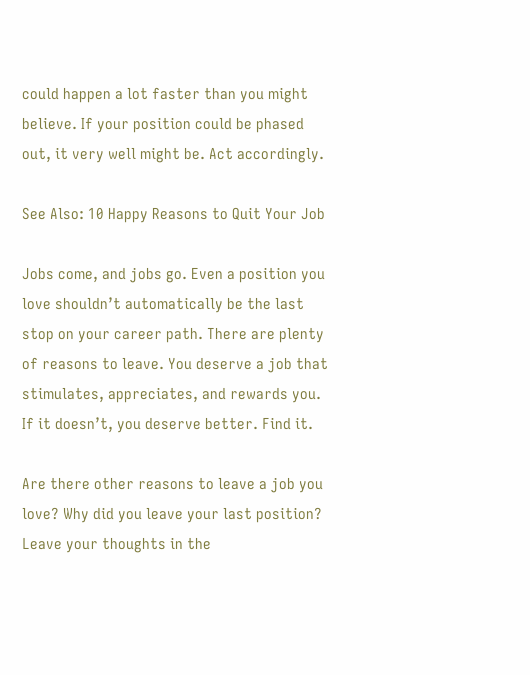could happen a lot faster than you might believe. If your position could be phased out, it very well might be. Act accordingly.

See Also: 10 Happy Reasons to Quit Your Job

Jobs come, and jobs go. Even a position you love shouldn’t automatically be the last stop on your career path. There are plenty of reasons to leave. You deserve a job that stimulates, appreciates, and rewards you. If it doesn’t, you deserve better. Find it.

Are there other reasons to leave a job you love? Why did you leave your last position? Leave your thoughts in the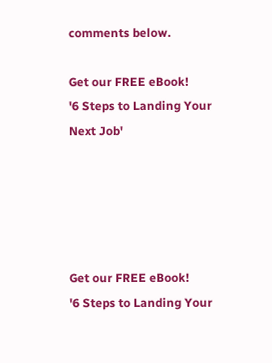comments below.

Get our FREE eBook!
'6 Steps to Landing Your Next Job'





Get our FREE eBook!
'6 Steps to Landing Your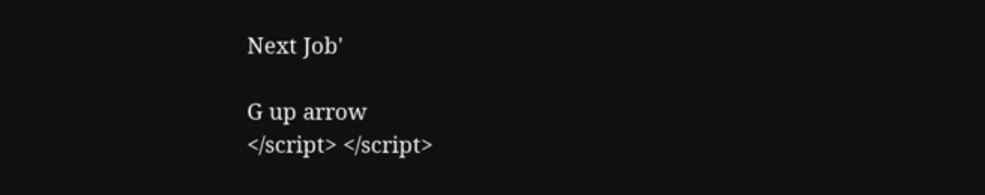Next Job'

G up arrow
</script> </script>